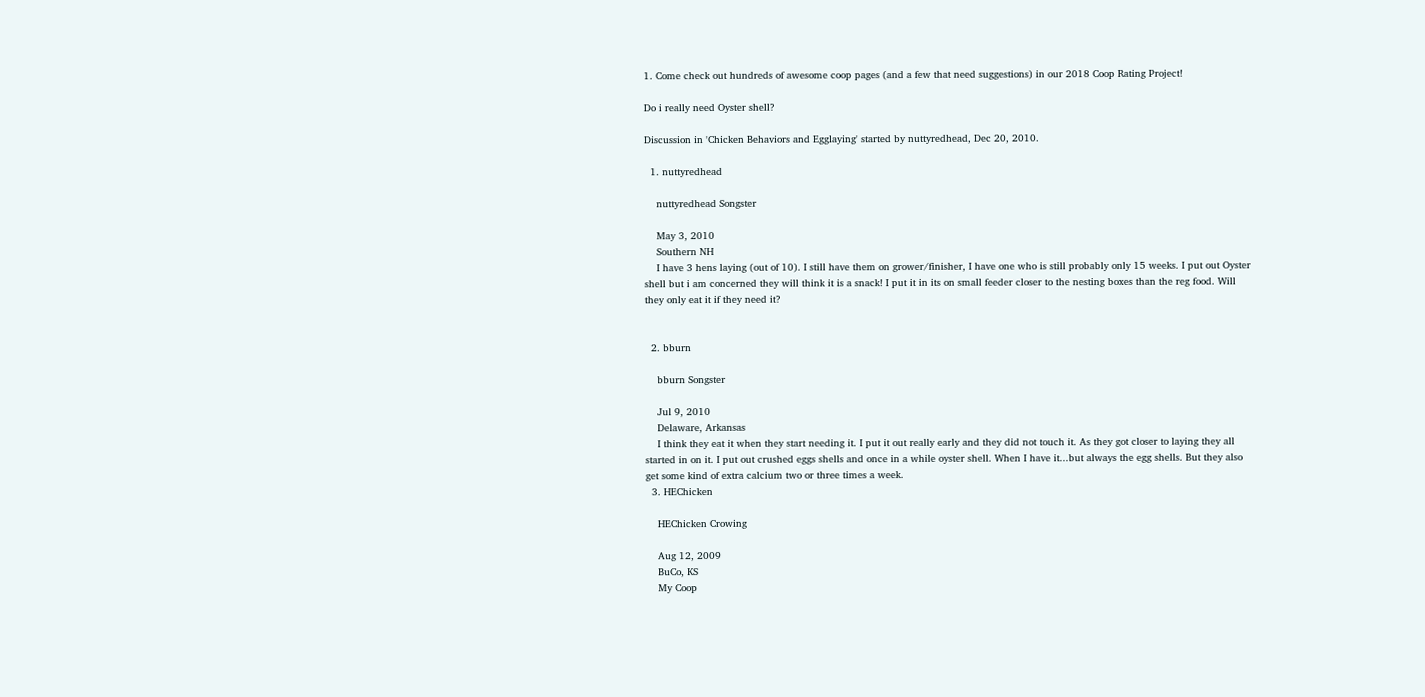1. Come check out hundreds of awesome coop pages (and a few that need suggestions) in our 2018 Coop Rating Project!

Do i really need Oyster shell?

Discussion in 'Chicken Behaviors and Egglaying' started by nuttyredhead, Dec 20, 2010.

  1. nuttyredhead

    nuttyredhead Songster

    May 3, 2010
    Southern NH
    I have 3 hens laying (out of 10). I still have them on grower/finisher, I have one who is still probably only 15 weeks. I put out Oyster shell but i am concerned they will think it is a snack! I put it in its on small feeder closer to the nesting boxes than the reg food. Will they only eat it if they need it?


  2. bburn

    bburn Songster

    Jul 9, 2010
    Delaware, Arkansas
    I think they eat it when they start needing it. I put it out really early and they did not touch it. As they got closer to laying they all started in on it. I put out crushed eggs shells and once in a while oyster shell. When I have it...but always the egg shells. But they also get some kind of extra calcium two or three times a week.
  3. HEChicken

    HEChicken Crowing

    Aug 12, 2009
    BuCo, KS
    My Coop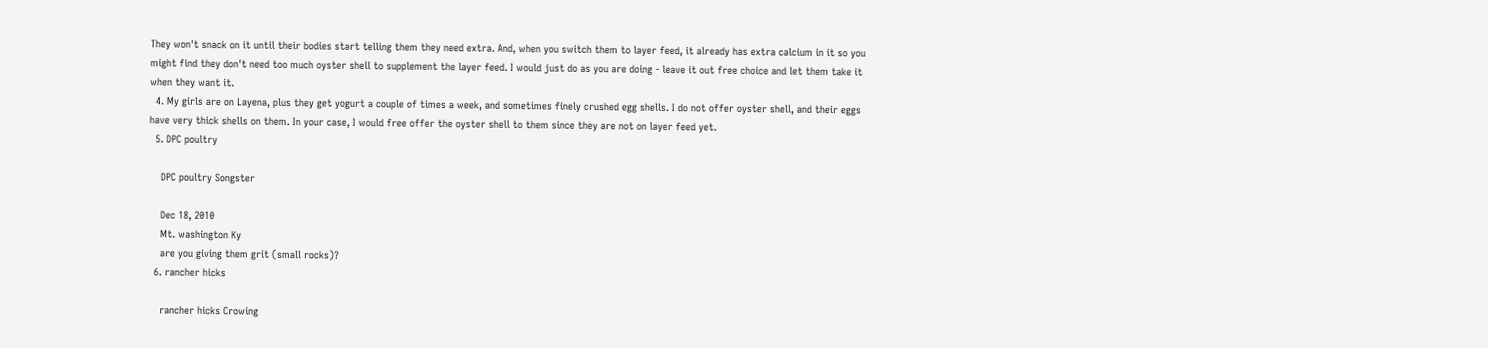They won't snack on it until their bodies start telling them they need extra. And, when you switch them to layer feed, it already has extra calcium in it so you might find they don't need too much oyster shell to supplement the layer feed. I would just do as you are doing - leave it out free choice and let them take it when they want it.
  4. My girls are on Layena, plus they get yogurt a couple of times a week, and sometimes finely crushed egg shells. I do not offer oyster shell, and their eggs have very thick shells on them. In your case, I would free offer the oyster shell to them since they are not on layer feed yet.
  5. DPC poultry

    DPC poultry Songster

    Dec 18, 2010
    Mt. washington Ky
    are you giving them grit (small rocks)?
  6. rancher hicks

    rancher hicks Crowing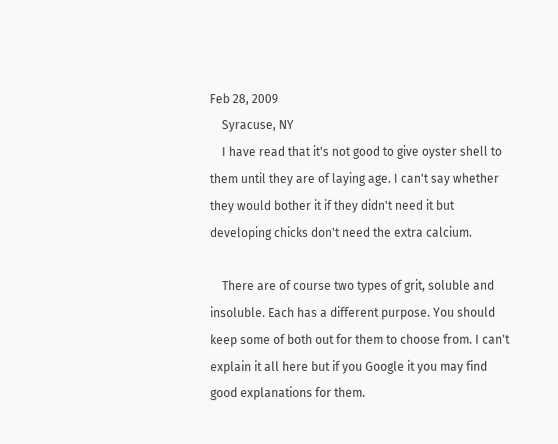Feb 28, 2009
    Syracuse, NY
    I have read that it's not good to give oyster shell to them until they are of laying age. I can't say whether they would bother it if they didn't need it but developing chicks don't need the extra calcium.

    There are of course two types of grit, soluble and insoluble. Each has a different purpose. You should keep some of both out for them to choose from. I can't explain it all here but if you Google it you may find good explanations for them.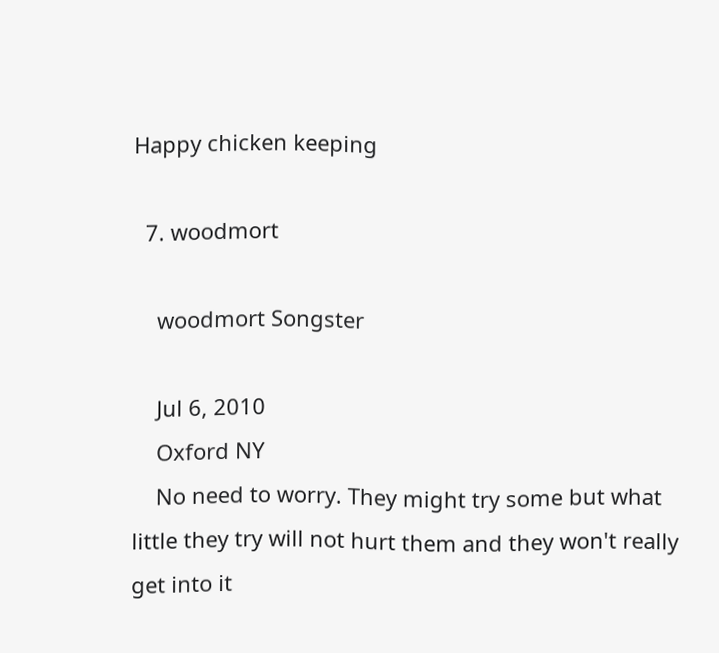Happy chicken keeping

  7. woodmort

    woodmort Songster

    Jul 6, 2010
    Oxford NY
    No need to worry. They might try some but what little they try will not hurt them and they won't really get into it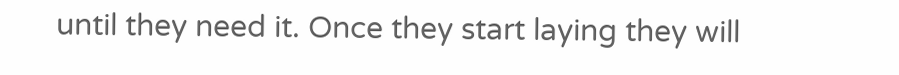until they need it. Once they start laying they will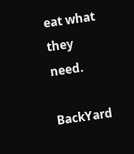eat what they need.

BackYard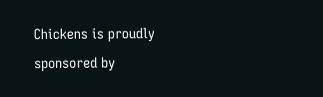Chickens is proudly sponsored by